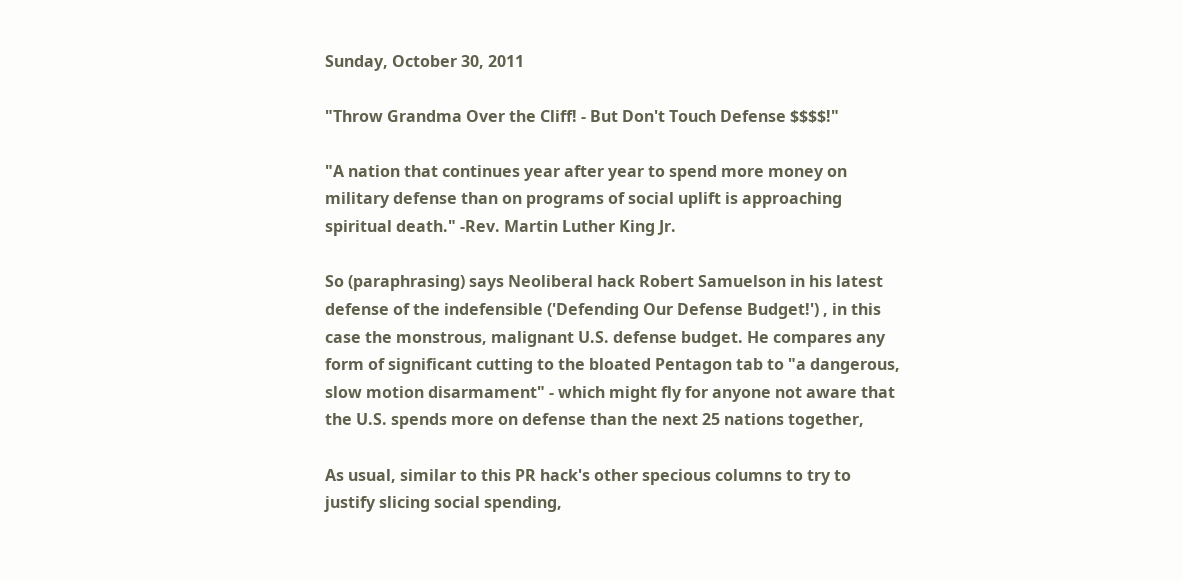Sunday, October 30, 2011

"Throw Grandma Over the Cliff! - But Don't Touch Defense $$$$!"

"A nation that continues year after year to spend more money on military defense than on programs of social uplift is approaching spiritual death." -Rev. Martin Luther King Jr.

So (paraphrasing) says Neoliberal hack Robert Samuelson in his latest defense of the indefensible ('Defending Our Defense Budget!') , in this case the monstrous, malignant U.S. defense budget. He compares any form of significant cutting to the bloated Pentagon tab to "a dangerous, slow motion disarmament" - which might fly for anyone not aware that the U.S. spends more on defense than the next 25 nations together,

As usual, similar to this PR hack's other specious columns to try to justify slicing social spending,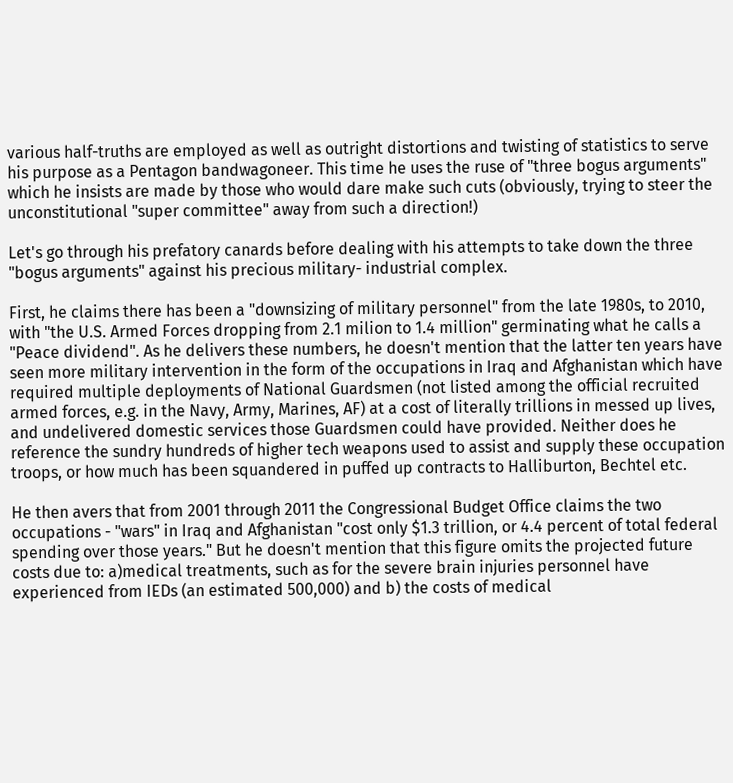various half-truths are employed as well as outright distortions and twisting of statistics to serve his purpose as a Pentagon bandwagoneer. This time he uses the ruse of "three bogus arguments" which he insists are made by those who would dare make such cuts (obviously, trying to steer the unconstitutional "super committee" away from such a direction!)

Let's go through his prefatory canards before dealing with his attempts to take down the three "bogus arguments" against his precious military- industrial complex.

First, he claims there has been a "downsizing of military personnel" from the late 1980s, to 2010, with "the U.S. Armed Forces dropping from 2.1 milion to 1.4 million" germinating what he calls a "Peace dividend". As he delivers these numbers, he doesn't mention that the latter ten years have seen more military intervention in the form of the occupations in Iraq and Afghanistan which have required multiple deployments of National Guardsmen (not listed among the official recruited armed forces, e.g. in the Navy, Army, Marines, AF) at a cost of literally trillions in messed up lives, and undelivered domestic services those Guardsmen could have provided. Neither does he reference the sundry hundreds of higher tech weapons used to assist and supply these occupation troops, or how much has been squandered in puffed up contracts to Halliburton, Bechtel etc.

He then avers that from 2001 through 2011 the Congressional Budget Office claims the two occupations - "wars" in Iraq and Afghanistan "cost only $1.3 trillion, or 4.4 percent of total federal spending over those years." But he doesn't mention that this figure omits the projected future costs due to: a)medical treatments, such as for the severe brain injuries personnel have experienced from IEDs (an estimated 500,000) and b) the costs of medical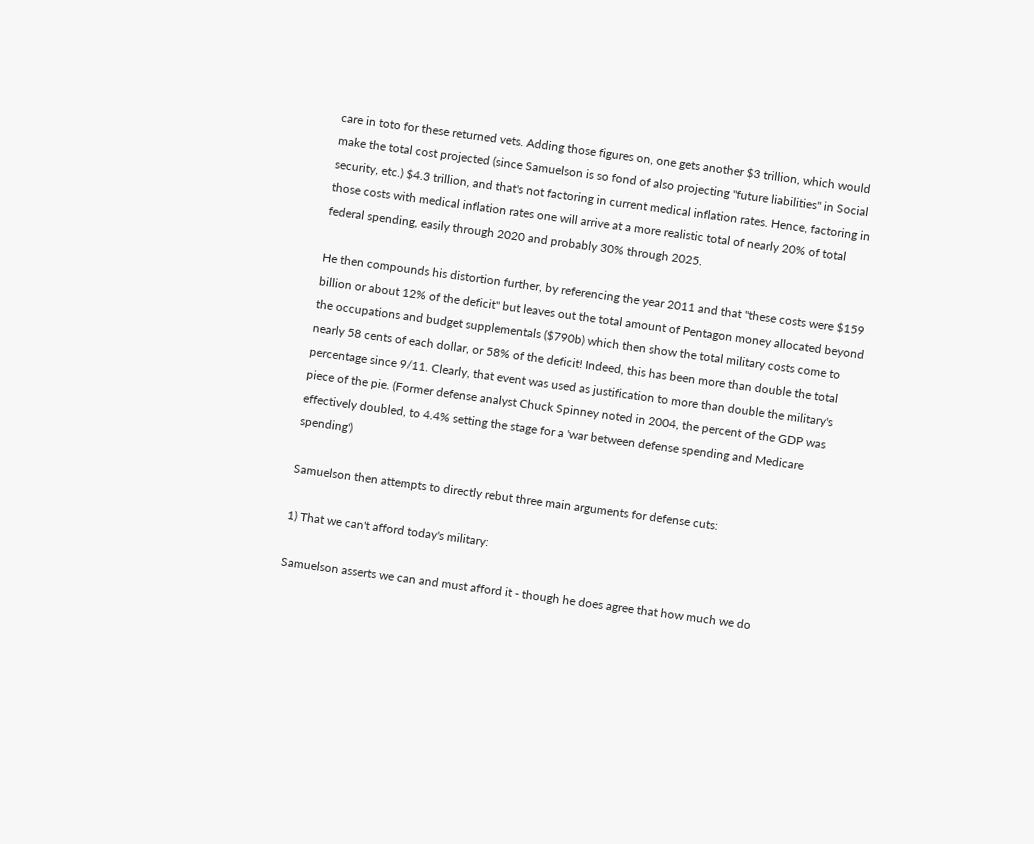care in toto for these returned vets. Adding those figures on, one gets another $3 trillion, which would make the total cost projected (since Samuelson is so fond of also projecting "future liabilities" in Social security, etc.) $4.3 trillion, and that's not factoring in current medical inflation rates. Hence, factoring in those costs with medical inflation rates one will arrive at a more realistic total of nearly 20% of total federal spending, easily through 2020 and probably 30% through 2025.

He then compounds his distortion further, by referencing the year 2011 and that "these costs were $159 billion or about 12% of the deficit" but leaves out the total amount of Pentagon money allocated beyond the occupations and budget supplementals ($790b) which then show the total military costs come to nearly 58 cents of each dollar, or 58% of the deficit! Indeed, this has been more than double the total percentage since 9/11. Clearly, that event was used as justification to more than double the military's piece of the pie. (Former defense analyst Chuck Spinney noted in 2004, the percent of the GDP was effectively doubled, to 4.4% setting the stage for a 'war between defense spending and Medicare spending')

Samuelson then attempts to directly rebut three main arguments for defense cuts:

1) That we can't afford today's military:

Samuelson asserts we can and must afford it - though he does agree that how much we do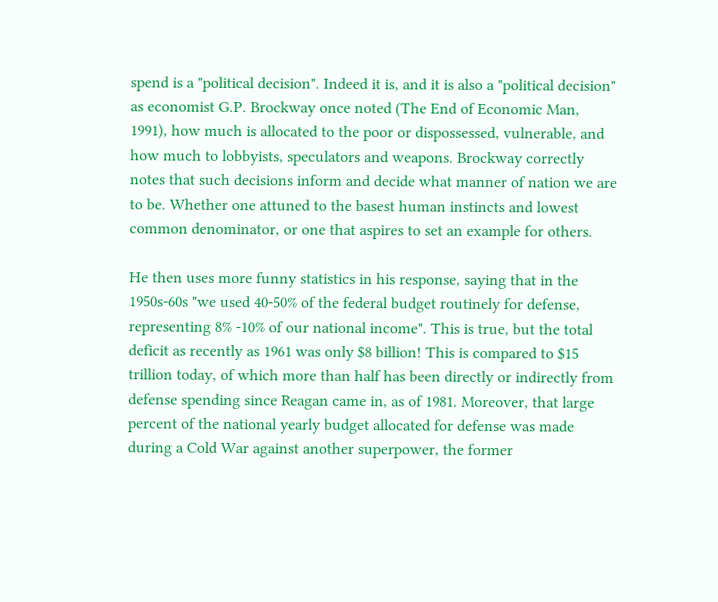spend is a "political decision". Indeed it is, and it is also a "political decision" as economist G.P. Brockway once noted (The End of Economic Man, 1991), how much is allocated to the poor or dispossessed, vulnerable, and how much to lobbyists, speculators and weapons. Brockway correctly notes that such decisions inform and decide what manner of nation we are to be. Whether one attuned to the basest human instincts and lowest common denominator, or one that aspires to set an example for others.

He then uses more funny statistics in his response, saying that in the 1950s-60s "we used 40-50% of the federal budget routinely for defense, representing 8% -10% of our national income". This is true, but the total deficit as recently as 1961 was only $8 billion! This is compared to $15 trillion today, of which more than half has been directly or indirectly from defense spending since Reagan came in, as of 1981. Moreover, that large percent of the national yearly budget allocated for defense was made during a Cold War against another superpower, the former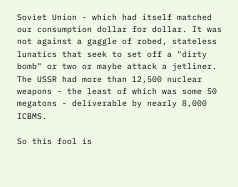Soviet Union - which had itself matched our consumption dollar for dollar. It was not against a gaggle of robed, stateless lunatics that seek to set off a "dirty bomb" or two or maybe attack a jetliner. The USSR had more than 12,500 nuclear weapons - the least of which was some 50 megatons - deliverable by nearly 8,000 ICBMS.

So this fool is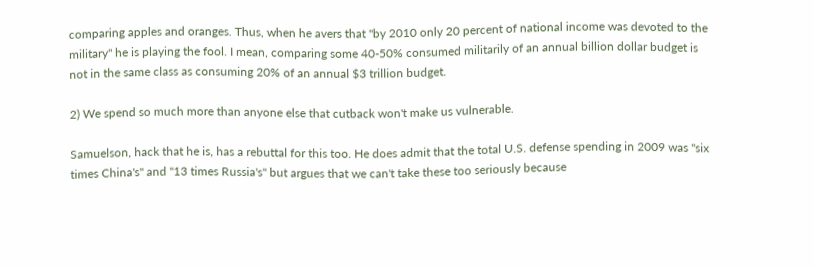comparing apples and oranges. Thus, when he avers that "by 2010 only 20 percent of national income was devoted to the military" he is playing the fool. I mean, comparing some 40-50% consumed militarily of an annual billion dollar budget is not in the same class as consuming 20% of an annual $3 trillion budget.

2) We spend so much more than anyone else that cutback won't make us vulnerable.

Samuelson, hack that he is, has a rebuttal for this too. He does admit that the total U.S. defense spending in 2009 was "six times China's" and "13 times Russia's" but argues that we can't take these too seriously because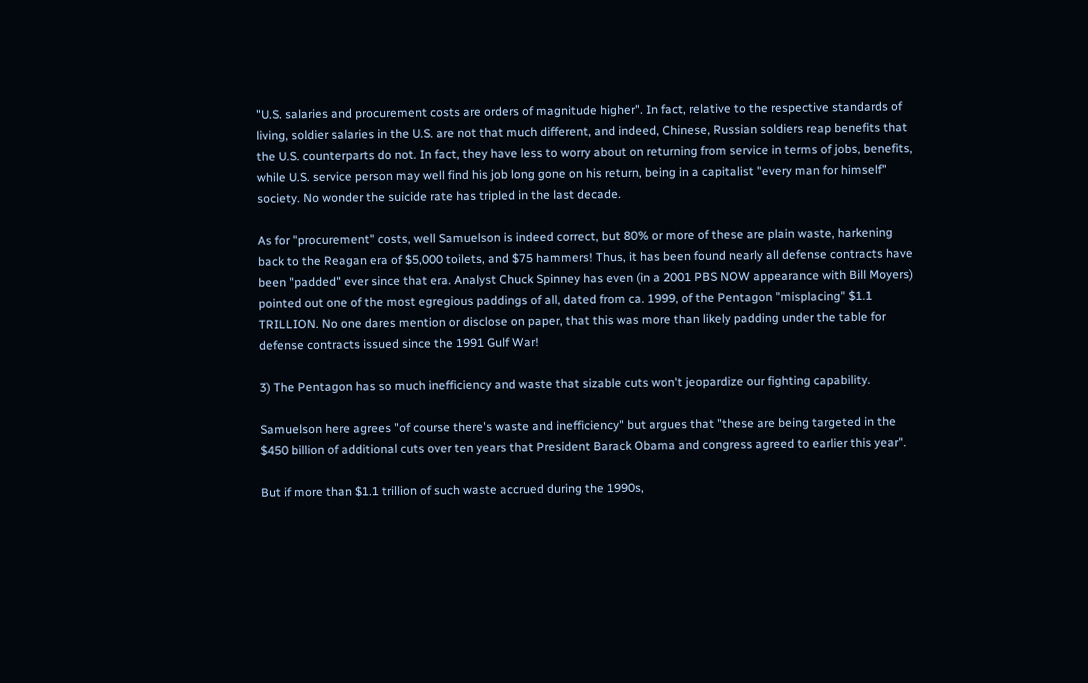"U.S. salaries and procurement costs are orders of magnitude higher". In fact, relative to the respective standards of living, soldier salaries in the U.S. are not that much different, and indeed, Chinese, Russian soldiers reap benefits that the U.S. counterparts do not. In fact, they have less to worry about on returning from service in terms of jobs, benefits, while U.S. service person may well find his job long gone on his return, being in a capitalist "every man for himself" society. No wonder the suicide rate has tripled in the last decade.

As for "procurement" costs, well Samuelson is indeed correct, but 80% or more of these are plain waste, harkening back to the Reagan era of $5,000 toilets, and $75 hammers! Thus, it has been found nearly all defense contracts have been "padded" ever since that era. Analyst Chuck Spinney has even (in a 2001 PBS NOW appearance with Bill Moyers) pointed out one of the most egregious paddings of all, dated from ca. 1999, of the Pentagon "misplacing" $1.1 TRILLION. No one dares mention or disclose on paper, that this was more than likely padding under the table for defense contracts issued since the 1991 Gulf War!

3) The Pentagon has so much inefficiency and waste that sizable cuts won't jeopardize our fighting capability.

Samuelson here agrees "of course there's waste and inefficiency" but argues that "these are being targeted in the $450 billion of additional cuts over ten years that President Barack Obama and congress agreed to earlier this year".

But if more than $1.1 trillion of such waste accrued during the 1990s,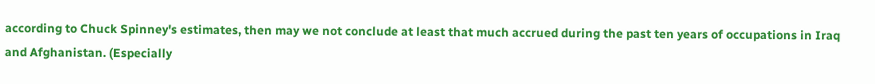according to Chuck Spinney's estimates, then may we not conclude at least that much accrued during the past ten years of occupations in Iraq and Afghanistan. (Especially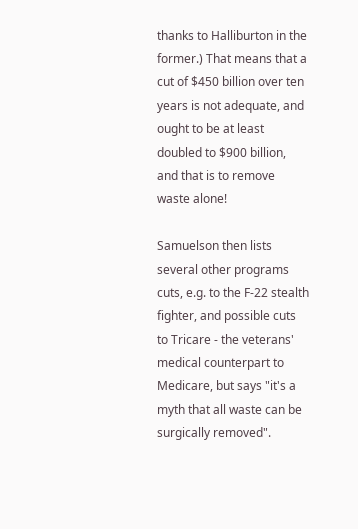thanks to Halliburton in the former.) That means that a cut of $450 billion over ten years is not adequate, and ought to be at least doubled to $900 billion, and that is to remove waste alone!

Samuelson then lists several other programs cuts, e.g. to the F-22 stealth fighter, and possible cuts to Tricare - the veterans' medical counterpart to Medicare, but says "it's a myth that all waste can be surgically removed".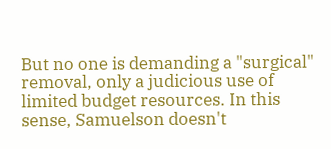But no one is demanding a "surgical" removal, only a judicious use of limited budget resources. In this sense, Samuelson doesn't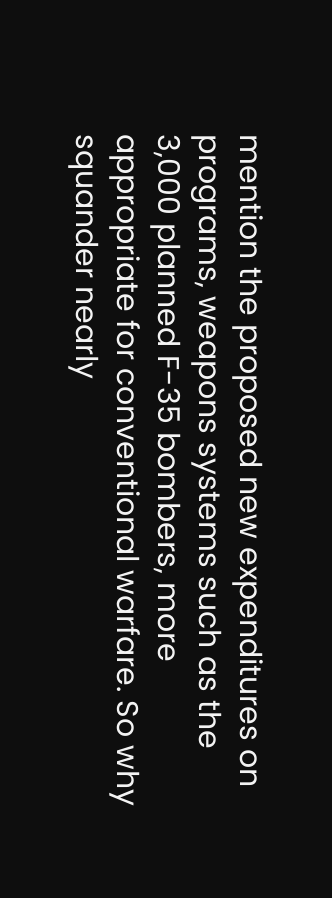mention the proposed new expenditures on programs, weapons systems such as the 3,000 planned F-35 bombers, more appropriate for conventional warfare. So why squander nearly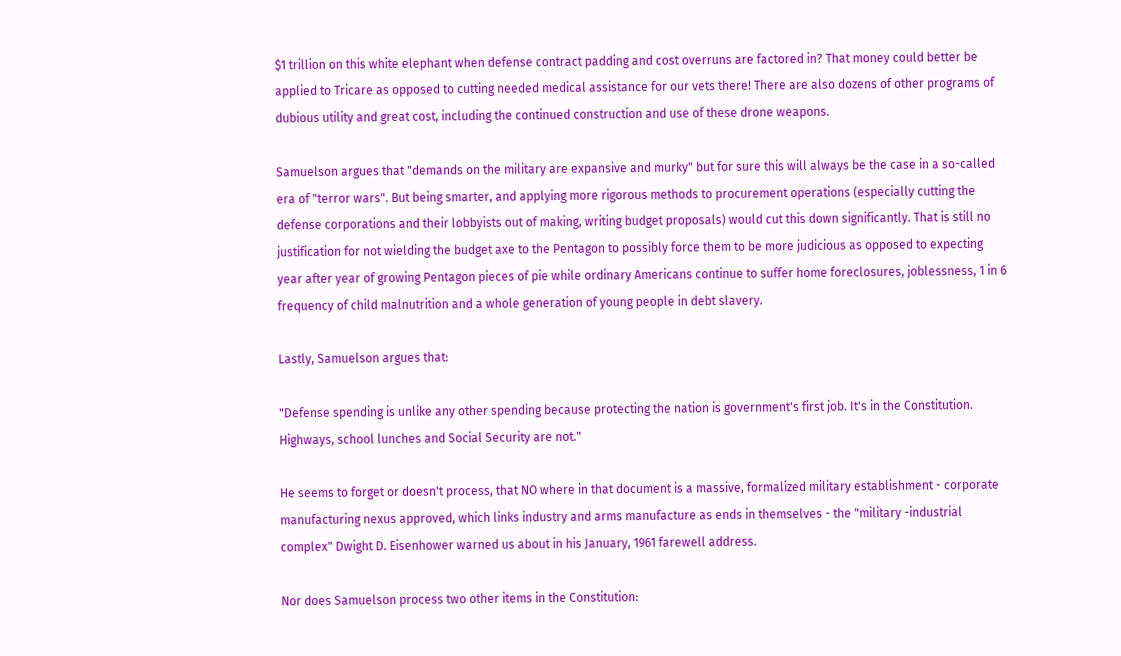$1 trillion on this white elephant when defense contract padding and cost overruns are factored in? That money could better be applied to Tricare as opposed to cutting needed medical assistance for our vets there! There are also dozens of other programs of dubious utility and great cost, including the continued construction and use of these drone weapons.

Samuelson argues that "demands on the military are expansive and murky" but for sure this will always be the case in a so-called era of "terror wars". But being smarter, and applying more rigorous methods to procurement operations (especially cutting the defense corporations and their lobbyists out of making, writing budget proposals) would cut this down significantly. That is still no justification for not wielding the budget axe to the Pentagon to possibly force them to be more judicious as opposed to expecting year after year of growing Pentagon pieces of pie while ordinary Americans continue to suffer home foreclosures, joblessness, 1 in 6 frequency of child malnutrition and a whole generation of young people in debt slavery.

Lastly, Samuelson argues that:

"Defense spending is unlike any other spending because protecting the nation is government's first job. It's in the Constitution. Highways, school lunches and Social Security are not."

He seems to forget or doesn't process, that NO where in that document is a massive, formalized military establishment - corporate manufacturing nexus approved, which links industry and arms manufacture as ends in themselves - the "military -industrial complex" Dwight D. Eisenhower warned us about in his January, 1961 farewell address.

Nor does Samuelson process two other items in the Constitution: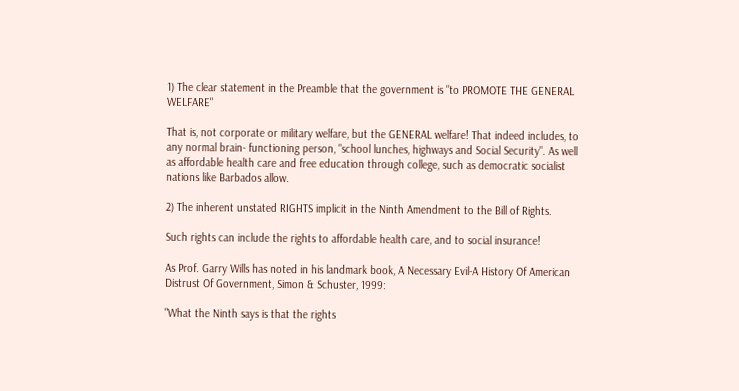1) The clear statement in the Preamble that the government is "to PROMOTE THE GENERAL WELFARE"

That is, not corporate or military welfare, but the GENERAL welfare! That indeed includes, to any normal brain- functioning person, "school lunches, highways and Social Security". As well as affordable health care and free education through college, such as democratic socialist nations like Barbados allow.

2) The inherent unstated RIGHTS implicit in the Ninth Amendment to the Bill of Rights.

Such rights can include the rights to affordable health care, and to social insurance!

As Prof. Garry Wills has noted in his landmark book, A Necessary Evil-A History Of American Distrust Of Government, Simon & Schuster, 1999:

"What the Ninth says is that the rights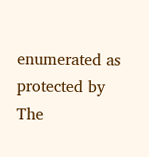enumerated as protected by The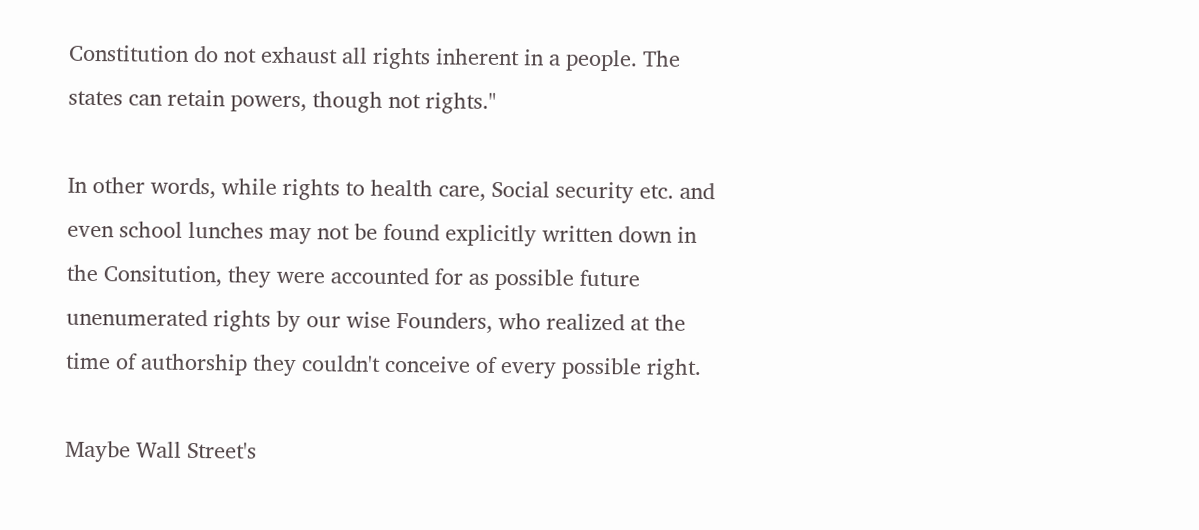Constitution do not exhaust all rights inherent in a people. The states can retain powers, though not rights."

In other words, while rights to health care, Social security etc. and even school lunches may not be found explicitly written down in the Consitution, they were accounted for as possible future unenumerated rights by our wise Founders, who realized at the time of authorship they couldn't conceive of every possible right.

Maybe Wall Street's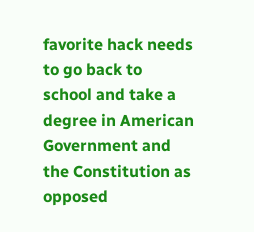favorite hack needs to go back to school and take a degree in American Government and the Constitution as opposed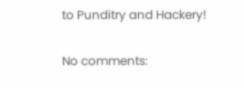to Punditry and Hackery!

No comments: